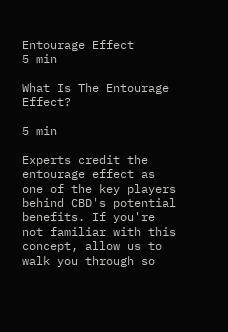Entourage Effect
5 min

What Is The Entourage Effect?

5 min

Experts credit the entourage effect as one of the key players behind CBD's potential benefits. If you're not familiar with this concept, allow us to walk you through so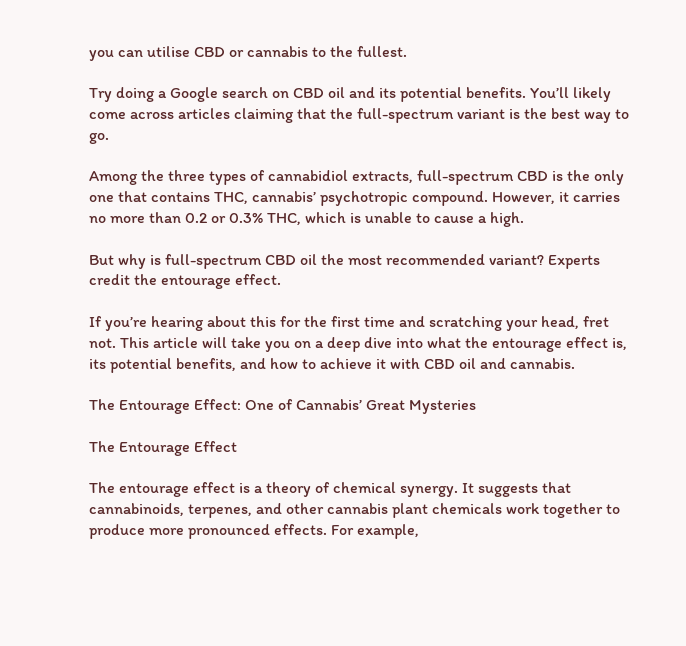you can utilise CBD or cannabis to the fullest.

Try doing a Google search on CBD oil and its potential benefits. You’ll likely come across articles claiming that the full-spectrum variant is the best way to go.

Among the three types of cannabidiol extracts, full-spectrum CBD is the only one that contains THC, cannabis’ psychotropic compound. However, it carries no more than 0.2 or 0.3% THC, which is unable to cause a high.

But why is full-spectrum CBD oil the most recommended variant? Experts credit the entourage effect.

If you’re hearing about this for the first time and scratching your head, fret not. This article will take you on a deep dive into what the entourage effect is, its potential benefits, and how to achieve it with CBD oil and cannabis.

The Entourage Effect: One of Cannabis’ Great Mysteries

The Entourage Effect

The entourage effect is a theory of chemical synergy. It suggests that cannabinoids, terpenes, and other cannabis plant chemicals work together to produce more pronounced effects. For example,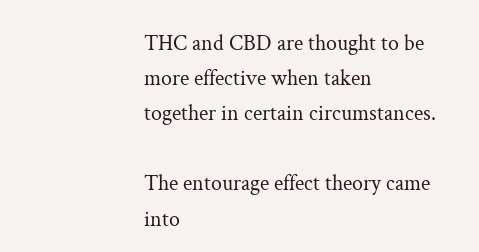THC and CBD are thought to be more effective when taken together in certain circumstances.

The entourage effect theory came into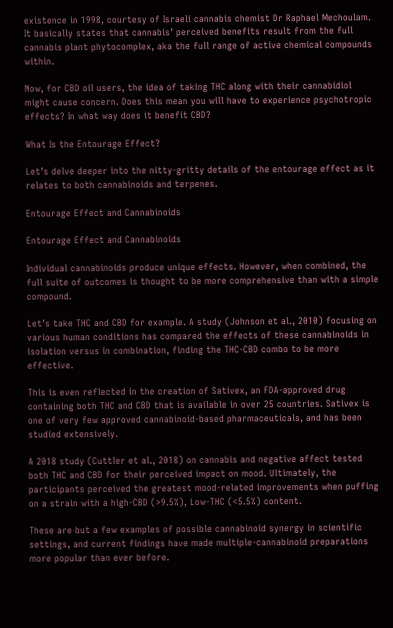existence in 1998, courtesy of Israeli cannabis chemist Dr Raphael Mechoulam. It basically states that cannabis’ perceived benefits result from the full cannabis plant phytocomplex, aka the full range of active chemical compounds within.

Now, for CBD oil users, the idea of taking THC along with their cannabidiol might cause concern. Does this mean you will have to experience psychotropic effects? In what way does it benefit CBD?

What Is the Entourage Effect?

Let’s delve deeper into the nitty-gritty details of the entourage effect as it relates to both cannabinoids and terpenes.

Entourage Effect and Cannabinoids

Entourage Effect and Cannabinoids

Individual cannabinoids produce unique effects. However, when combined, the full suite of outcomes is thought to be more comprehensive than with a simple compound.

Let’s take THC and CBD for example. A study (Johnson et al., 2010) focusing on various human conditions has compared the effects of these cannabinoids in isolation versus in combination, finding the THC-CBD combo to be more effective.

This is even reflected in the creation of Sativex, an FDA-approved drug containing both THC and CBD that is available in over 25 countries. Sativex is one of very few approved cannabinoid-based pharmaceuticals, and has been studied extensively.

A 2018 study (Cuttler et al., 2018) on cannabis and negative affect tested both THC and CBD for their perceived impact on mood. Ultimately, the participants perceived the greatest mood-related improvements when puffing on a strain with a high-CBD (>9.5%), Low-THC (<5.5%) content.

These are but a few examples of possible cannabinoid synergy in scientific settings, and current findings have made multiple-cannabinoid preparations more popular than ever before.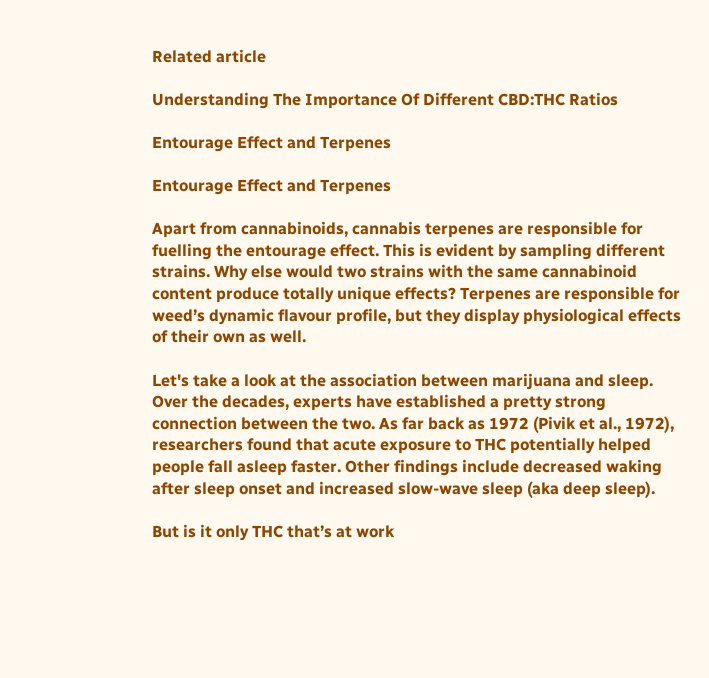Related article

Understanding The Importance Of Different CBD:THC Ratios

Entourage Effect and Terpenes

Entourage Effect and Terpenes

Apart from cannabinoids, cannabis terpenes are responsible for fuelling the entourage effect. This is evident by sampling different strains. Why else would two strains with the same cannabinoid content produce totally unique effects? Terpenes are responsible for weed’s dynamic flavour profile, but they display physiological effects of their own as well.

Let's take a look at the association between marijuana and sleep. Over the decades, experts have established a pretty strong connection between the two. As far back as 1972 (Pivik et al., 1972), researchers found that acute exposure to THC potentially helped people fall asleep faster. Other findings include decreased waking after sleep onset and increased slow-wave sleep (aka deep sleep).

But is it only THC that’s at work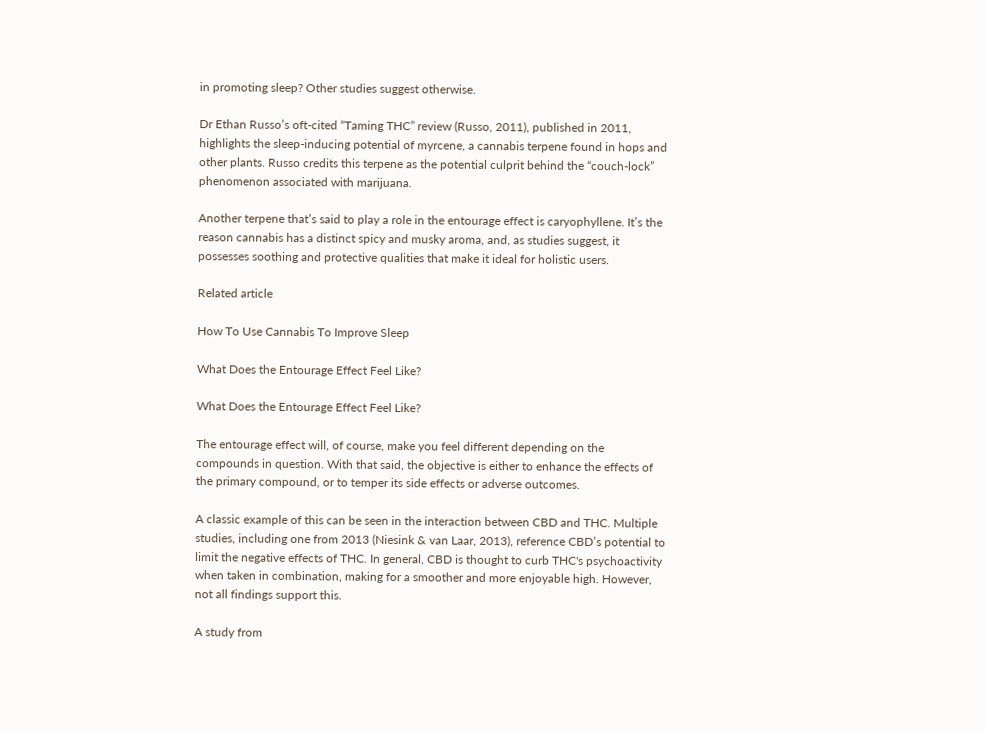in promoting sleep? Other studies suggest otherwise.

Dr Ethan Russo’s oft-cited “Taming THC” review (Russo, 2011), published in 2011, highlights the sleep-inducing potential of myrcene, a cannabis terpene found in hops and other plants. Russo credits this terpene as the potential culprit behind the “couch-lock” phenomenon associated with marijuana.

Another terpene that’s said to play a role in the entourage effect is caryophyllene. It’s the reason cannabis has a distinct spicy and musky aroma, and, as studies suggest, it possesses soothing and protective qualities that make it ideal for holistic users.

Related article

How To Use Cannabis To Improve Sleep

What Does the Entourage Effect Feel Like?

What Does the Entourage Effect Feel Like?

The entourage effect will, of course, make you feel different depending on the compounds in question. With that said, the objective is either to enhance the effects of the primary compound, or to temper its side effects or adverse outcomes.

A classic example of this can be seen in the interaction between CBD and THC. Multiple studies, including one from 2013 (Niesink & van Laar, 2013), reference CBD’s potential to limit the negative effects of THC. In general, CBD is thought to curb THC's psychoactivity when taken in combination, making for a smoother and more enjoyable high. However, not all findings support this.

A study from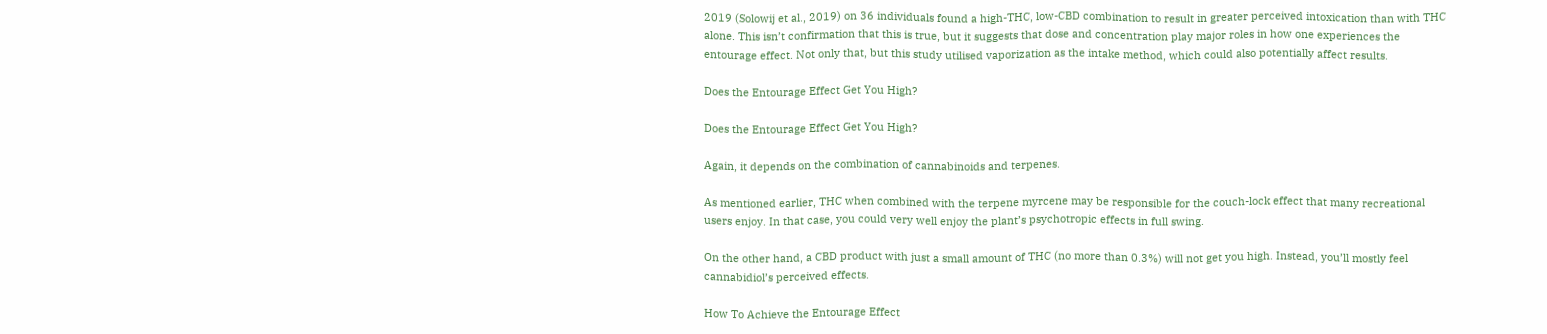2019 (Solowij et al., 2019) on 36 individuals found a high-THC, low-CBD combination to result in greater perceived intoxication than with THC alone. This isn’t confirmation that this is true, but it suggests that dose and concentration play major roles in how one experiences the entourage effect. Not only that, but this study utilised vaporization as the intake method, which could also potentially affect results.

Does the Entourage Effect Get You High?

Does the Entourage Effect Get You High?

Again, it depends on the combination of cannabinoids and terpenes.

As mentioned earlier, THC when combined with the terpene myrcene may be responsible for the couch-lock effect that many recreational users enjoy. In that case, you could very well enjoy the plant’s psychotropic effects in full swing.

On the other hand, a CBD product with just a small amount of THC (no more than 0.3%) will not get you high. Instead, you’ll mostly feel cannabidiol’s perceived effects.

How To Achieve the Entourage Effect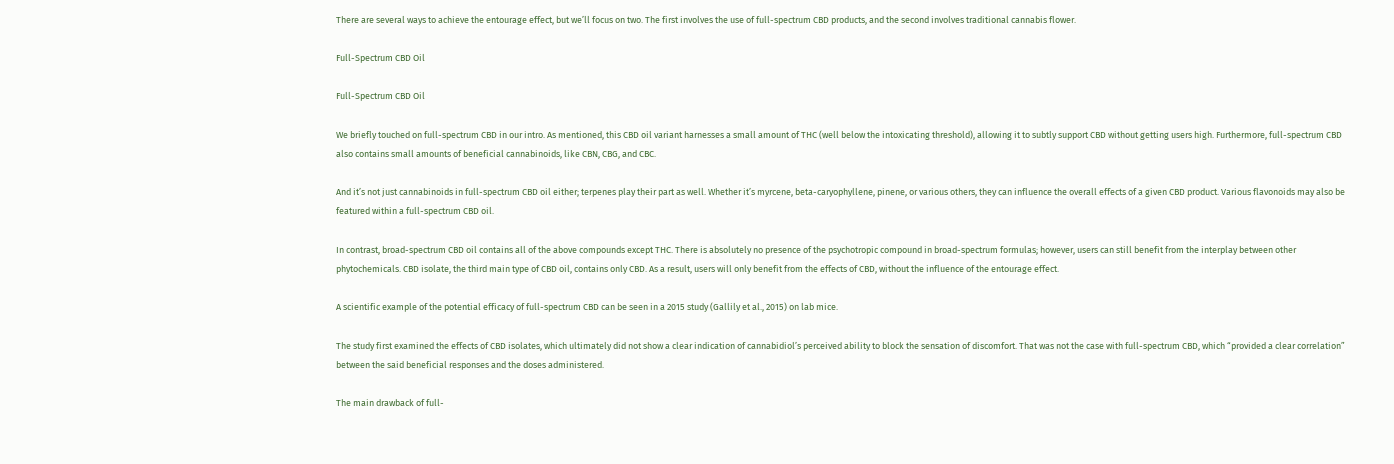There are several ways to achieve the entourage effect, but we’ll focus on two. The first involves the use of full-spectrum CBD products, and the second involves traditional cannabis flower.

Full-Spectrum CBD Oil

Full-Spectrum CBD Oil

We briefly touched on full-spectrum CBD in our intro. As mentioned, this CBD oil variant harnesses a small amount of THC (well below the intoxicating threshold), allowing it to subtly support CBD without getting users high. Furthermore, full-spectrum CBD also contains small amounts of beneficial cannabinoids, like CBN, CBG, and CBC.

And it’s not just cannabinoids in full-spectrum CBD oil either; terpenes play their part as well. Whether it’s myrcene, beta-caryophyllene, pinene, or various others, they can influence the overall effects of a given CBD product. Various flavonoids may also be featured within a full-spectrum CBD oil.

In contrast, broad-spectrum CBD oil contains all of the above compounds except THC. There is absolutely no presence of the psychotropic compound in broad-spectrum formulas; however, users can still benefit from the interplay between other phytochemicals. CBD isolate, the third main type of CBD oil, contains only CBD. As a result, users will only benefit from the effects of CBD, without the influence of the entourage effect.

A scientific example of the potential efficacy of full-spectrum CBD can be seen in a 2015 study (Gallily et al., 2015) on lab mice.

The study first examined the effects of CBD isolates, which ultimately did not show a clear indication of cannabidiol’s perceived ability to block the sensation of discomfort. That was not the case with full-spectrum CBD, which “provided a clear correlation” between the said beneficial responses and the doses administered.

The main drawback of full-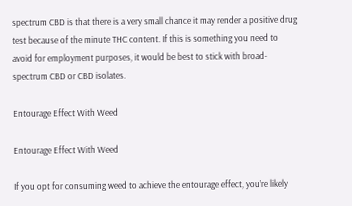spectrum CBD is that there is a very small chance it may render a positive drug test because of the minute THC content. If this is something you need to avoid for employment purposes, it would be best to stick with broad-spectrum CBD or CBD isolates.

Entourage Effect With Weed

Entourage Effect With Weed

If you opt for consuming weed to achieve the entourage effect, you’re likely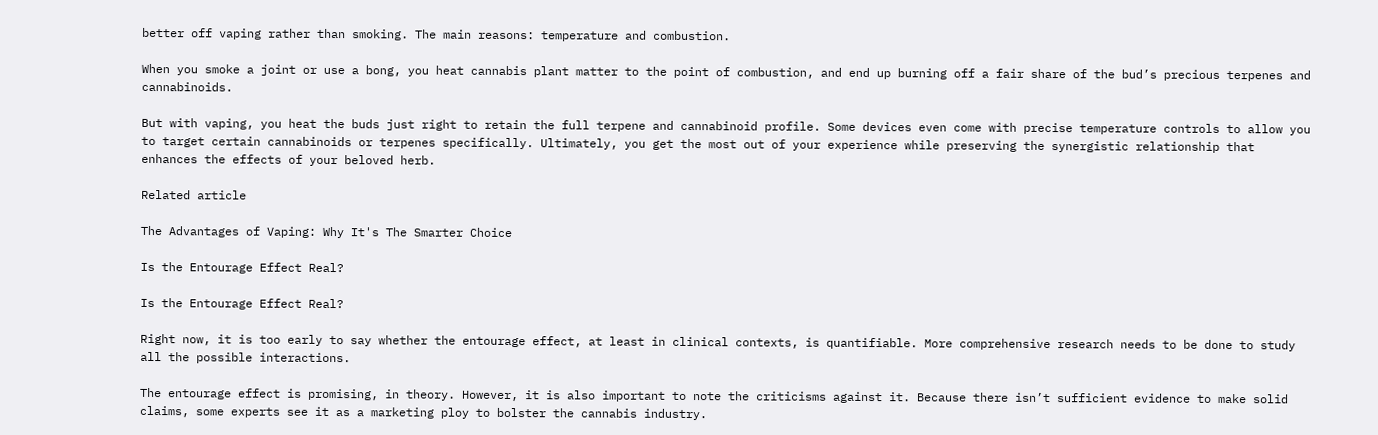better off vaping rather than smoking. The main reasons: temperature and combustion.

When you smoke a joint or use a bong, you heat cannabis plant matter to the point of combustion, and end up burning off a fair share of the bud’s precious terpenes and cannabinoids.

But with vaping, you heat the buds just right to retain the full terpene and cannabinoid profile. Some devices even come with precise temperature controls to allow you to target certain cannabinoids or terpenes specifically. Ultimately, you get the most out of your experience while preserving the synergistic relationship that enhances the effects of your beloved herb.

Related article

The Advantages of Vaping: Why It's The Smarter Choice

Is the Entourage Effect Real?

Is the Entourage Effect Real?

Right now, it is too early to say whether the entourage effect, at least in clinical contexts, is quantifiable. More comprehensive research needs to be done to study all the possible interactions.

The entourage effect is promising, in theory. However, it is also important to note the criticisms against it. Because there isn’t sufficient evidence to make solid claims, some experts see it as a marketing ploy to bolster the cannabis industry.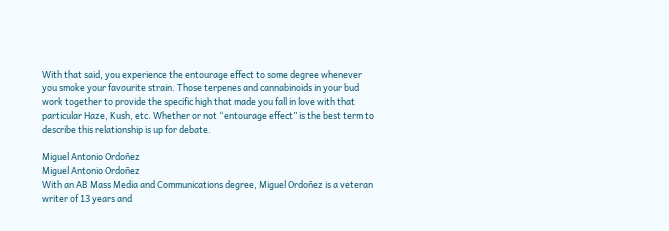With that said, you experience the entourage effect to some degree whenever you smoke your favourite strain. Those terpenes and cannabinoids in your bud work together to provide the specific high that made you fall in love with that particular Haze, Kush, etc. Whether or not “entourage effect” is the best term to describe this relationship is up for debate.

Miguel Antonio Ordoñez
Miguel Antonio Ordoñez
With an AB Mass Media and Communications degree, Miguel Ordoñez is a veteran writer of 13 years and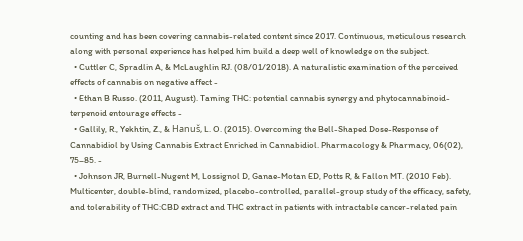counting and has been covering cannabis-related content since 2017. Continuous, meticulous research along with personal experience has helped him build a deep well of knowledge on the subject.
  • Cuttler C, Spradlin A, & McLaughlin RJ. (08/01/2018). A naturalistic examination of the perceived effects of cannabis on negative affect -
  • Ethan B Russo. (2011, August). Taming THC: potential cannabis synergy and phytocannabinoid-terpenoid entourage effects -
  • Gallily, R., Yekhtin, Z., & Hanuš, L. O. (2015). Overcoming the Bell-Shaped Dose-Response of Cannabidiol by Using Cannabis Extract Enriched in Cannabidiol. Pharmacology & Pharmacy, 06(02), 75–85. -
  • Johnson JR, Burnell-Nugent M, Lossignol D, Ganae-Motan ED, Potts R, & Fallon MT. (2010 Feb). Multicenter, double-blind, randomized, placebo-controlled, parallel-group study of the efficacy, safety, and tolerability of THC:CBD extract and THC extract in patients with intractable cancer-related pain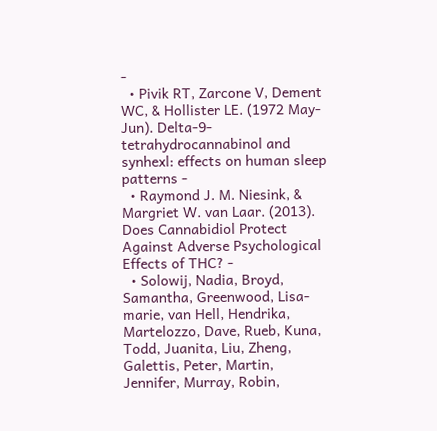-
  • Pivik RT, Zarcone V, Dement WC, & Hollister LE. (1972 May-Jun). Delta-9-tetrahydrocannabinol and synhexl: effects on human sleep patterns -
  • Raymond J. M. Niesink, & Margriet W. van Laar. (2013). Does Cannabidiol Protect Against Adverse Psychological Effects of THC? -
  • Solowij, Nadia, Broyd, Samantha, Greenwood, Lisa-marie, van Hell, Hendrika, Martelozzo, Dave, Rueb, Kuna, Todd, Juanita, Liu, Zheng, Galettis, Peter, Martin, Jennifer, Murray, Robin,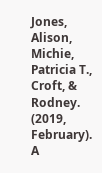Jones, Alison, Michie, Patricia T., Croft, & Rodney. (2019, February). A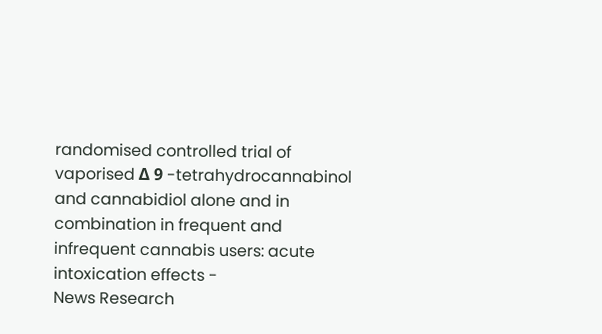randomised controlled trial of vaporised Δ 9 -tetrahydrocannabinol and cannabidiol alone and in combination in frequent and infrequent cannabis users: acute intoxication effects -
News Research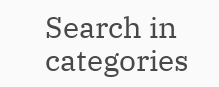Search in categories